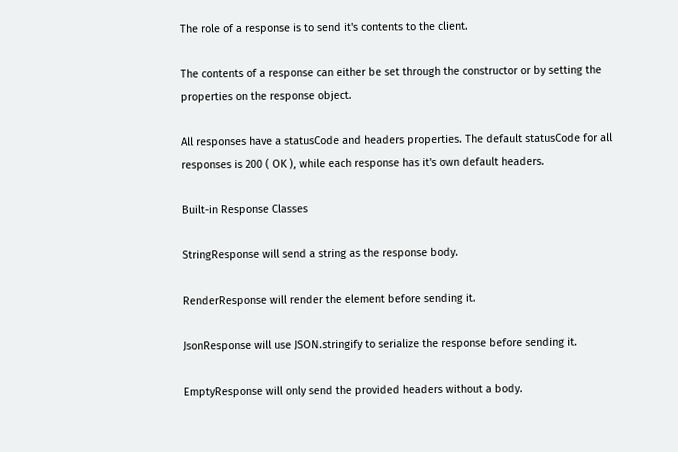The role of a response is to send it's contents to the client.

The contents of a response can either be set through the constructor or by setting the properties on the response object.

All responses have a statusCode and headers properties. The default statusCode for all responses is 200 ( OK ), while each response has it's own default headers.

Built-in Response Classes

StringResponse will send a string as the response body.

RenderResponse will render the element before sending it.

JsonResponse will use JSON.stringify to serialize the response before sending it.

EmptyResponse will only send the provided headers without a body.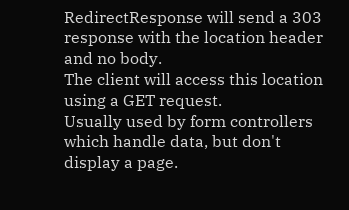RedirectResponse will send a 303 response with the location header and no body.
The client will access this location using a GET request.
Usually used by form controllers which handle data, but don't display a page.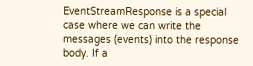EventStreamResponse is a special case where we can write the messages (events) into the response body. If a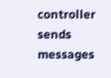controller sends messages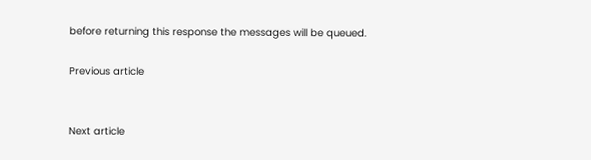before returning this response the messages will be queued.

Previous article


Next article